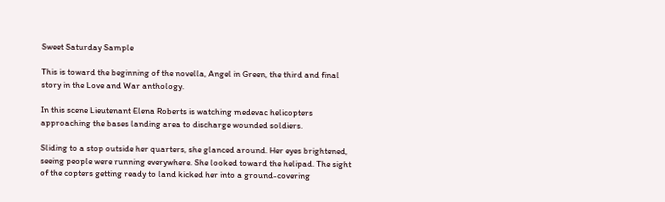Sweet Saturday Sample

This is toward the beginning of the novella, Angel in Green, the third and final story in the Love and War anthology.

In this scene Lieutenant Elena Roberts is watching medevac helicopters approaching the bases landing area to discharge wounded soldiers.

Sliding to a stop outside her quarters, she glanced around. Her eyes brightened, seeing people were running everywhere. She looked toward the helipad. The sight of the copters getting ready to land kicked her into a ground-covering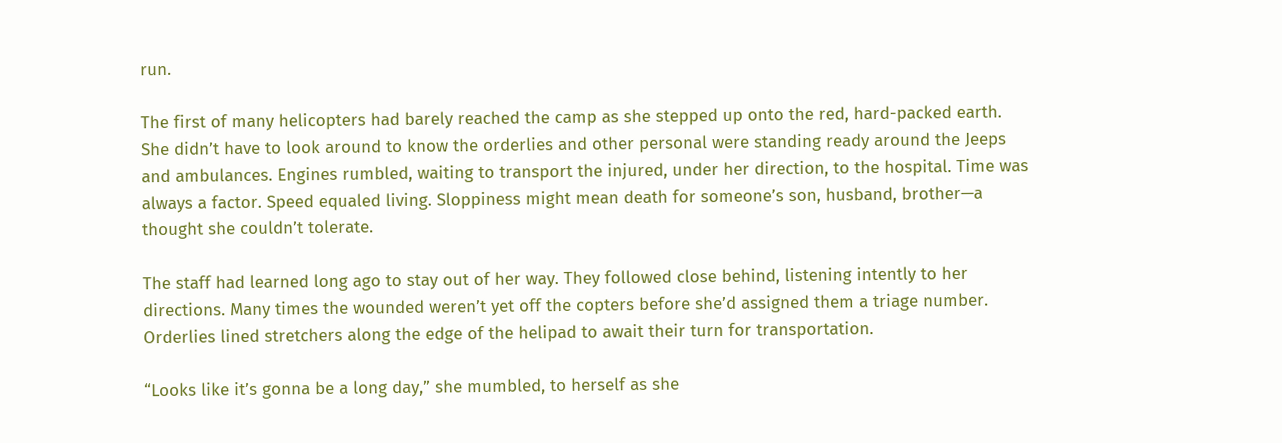run.

The first of many helicopters had barely reached the camp as she stepped up onto the red, hard-packed earth. She didn’t have to look around to know the orderlies and other personal were standing ready around the Jeeps and ambulances. Engines rumbled, waiting to transport the injured, under her direction, to the hospital. Time was always a factor. Speed equaled living. Sloppiness might mean death for someone’s son, husband, brother—a thought she couldn’t tolerate.

The staff had learned long ago to stay out of her way. They followed close behind, listening intently to her directions. Many times the wounded weren’t yet off the copters before she’d assigned them a triage number. Orderlies lined stretchers along the edge of the helipad to await their turn for transportation.

“Looks like it’s gonna be a long day,” she mumbled, to herself as she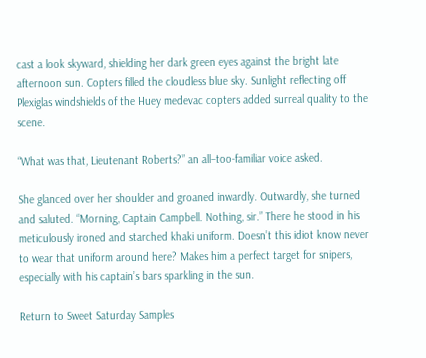cast a look skyward, shielding her dark green eyes against the bright late afternoon sun. Copters filled the cloudless blue sky. Sunlight reflecting off Plexiglas windshields of the Huey medevac copters added surreal quality to the scene.

“What was that, Lieutenant Roberts?” an all–too-familiar voice asked.

She glanced over her shoulder and groaned inwardly. Outwardly, she turned and saluted. “Morning, Captain Campbell. Nothing, sir.” There he stood in his meticulously ironed and starched khaki uniform. Doesn’t this idiot know never to wear that uniform around here? Makes him a perfect target for snipers, especially with his captain’s bars sparkling in the sun.

Return to Sweet Saturday Samples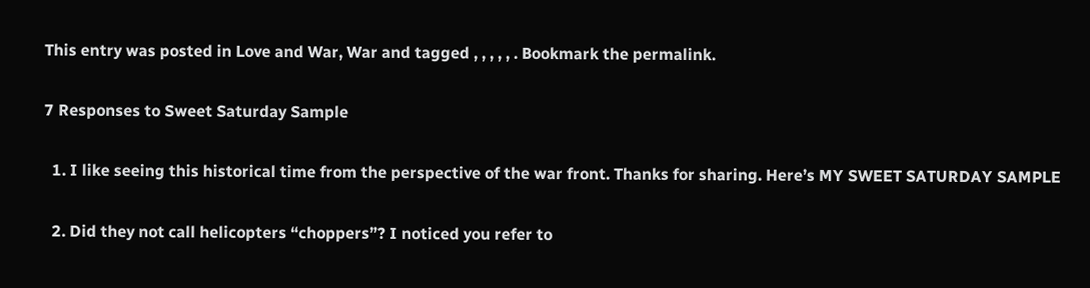This entry was posted in Love and War, War and tagged , , , , , . Bookmark the permalink.

7 Responses to Sweet Saturday Sample

  1. I like seeing this historical time from the perspective of the war front. Thanks for sharing. Here’s MY SWEET SATURDAY SAMPLE

  2. Did they not call helicopters “choppers”? I noticed you refer to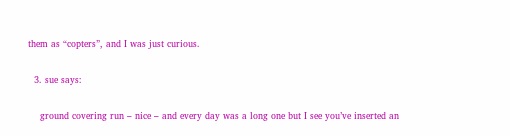them as “copters”, and I was just curious.

  3. sue says:

    ground covering run – nice – and every day was a long one but I see you’ve inserted an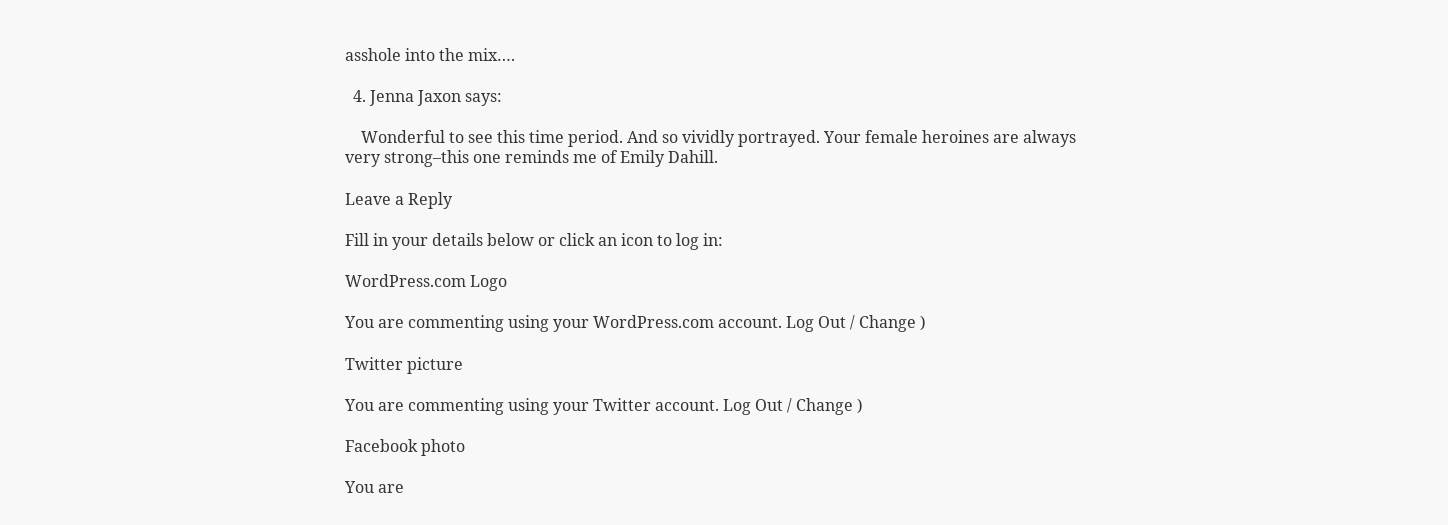asshole into the mix….

  4. Jenna Jaxon says:

    Wonderful to see this time period. And so vividly portrayed. Your female heroines are always very strong–this one reminds me of Emily Dahill.

Leave a Reply

Fill in your details below or click an icon to log in:

WordPress.com Logo

You are commenting using your WordPress.com account. Log Out / Change )

Twitter picture

You are commenting using your Twitter account. Log Out / Change )

Facebook photo

You are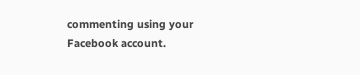commenting using your Facebook account.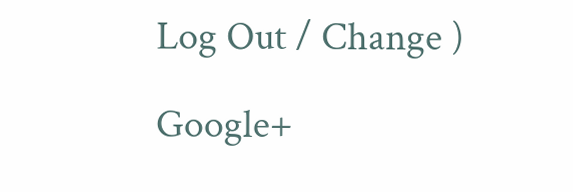Log Out / Change )

Google+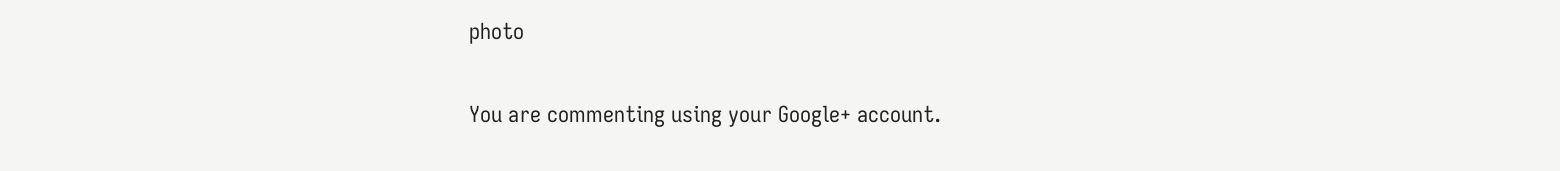photo

You are commenting using your Google+ account.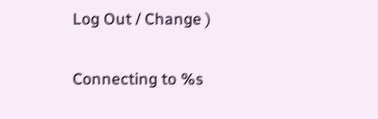Log Out / Change )

Connecting to %s